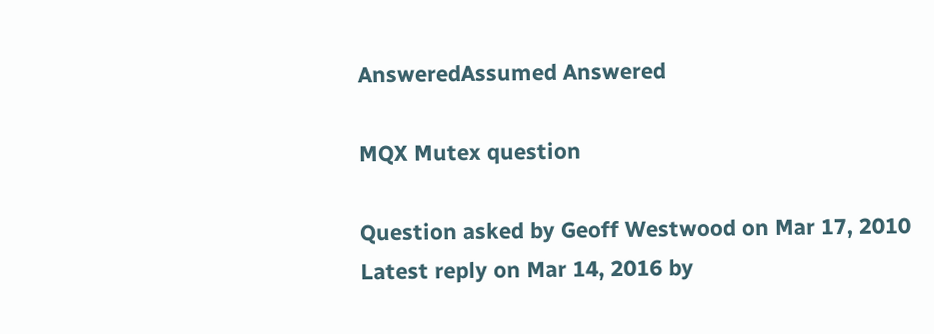AnsweredAssumed Answered

MQX Mutex question

Question asked by Geoff Westwood on Mar 17, 2010
Latest reply on Mar 14, 2016 by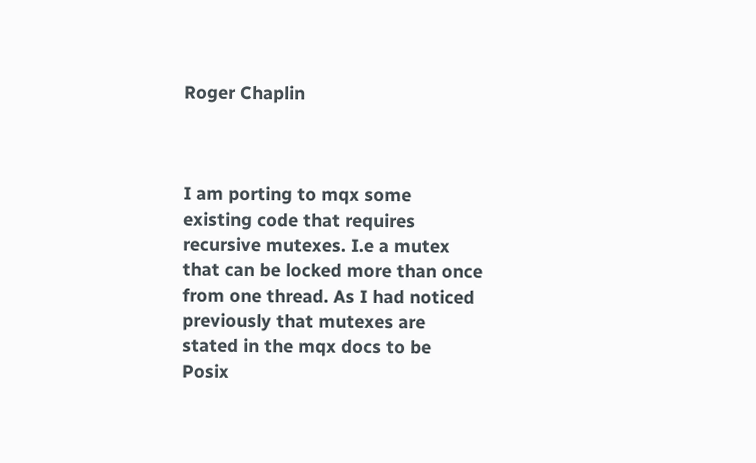Roger Chaplin



I am porting to mqx some existing code that requires recursive mutexes. I.e a mutex that can be locked more than once from one thread. As I had noticed previously that mutexes are stated in the mqx docs to be Posix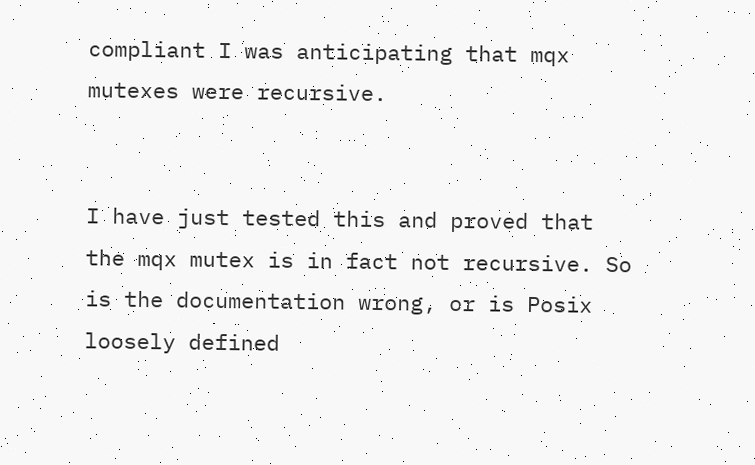compliant I was anticipating that mqx mutexes were recursive.


I have just tested this and proved that the mqx mutex is in fact not recursive. So is the documentation wrong, or is Posix loosely defined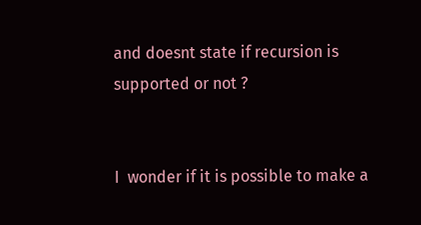and doesnt state if recursion is supported or not ?


I  wonder if it is possible to make a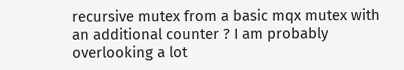recursive mutex from a basic mqx mutex with an additional counter ? I am probably overlooking a lot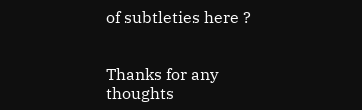of subtleties here ?


Thanks for any thoughts